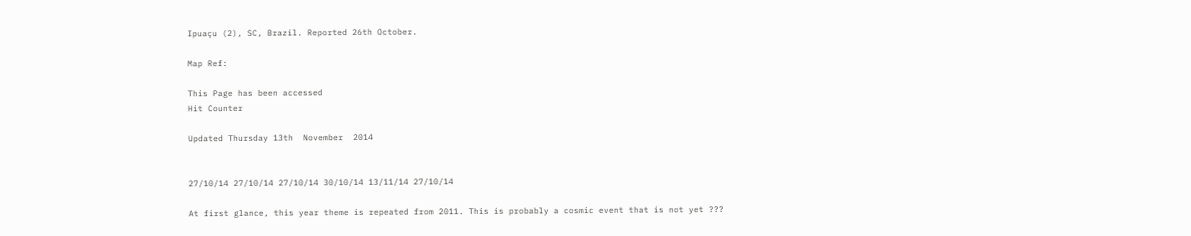Ipuaçu (2), SC, Brazil. Reported 26th October.

Map Ref:

This Page has been accessed
Hit Counter

Updated Thursday 13th  November  2014


27/10/14 27/10/14 27/10/14 30/10/14 13/11/14 27/10/14

At first glance, this year theme is repeated from 2011. This is probably a cosmic event that is not yet ???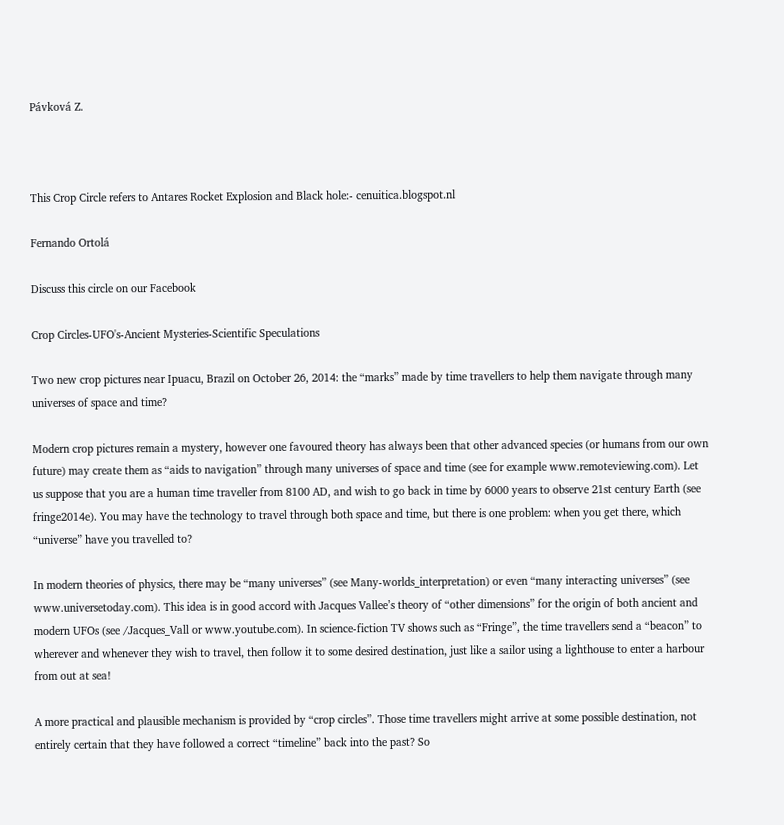Pávková Z.



This Crop Circle refers to Antares Rocket Explosion and Black hole:- cenuitica.blogspot.nl

Fernando Ortolá

Discuss this circle on our Facebook

Crop Circles-UFO's-Ancient Mysteries-Scientific Speculations

Two new crop pictures near Ipuacu, Brazil on October 26, 2014: the “marks” made by time travellers to help them navigate through many universes of space and time?

Modern crop pictures remain a mystery, however one favoured theory has always been that other advanced species (or humans from our own future) may create them as “aids to navigation” through many universes of space and time (see for example www.remoteviewing.com). Let us suppose that you are a human time traveller from 8100 AD, and wish to go back in time by 6000 years to observe 21st century Earth (see fringe2014e). You may have the technology to travel through both space and time, but there is one problem: when you get there, which “universe” have you travelled to?

In modern theories of physics, there may be “many universes” (see Many-worlds_interpretation) or even “many interacting universes” (see www.universetoday.com). This idea is in good accord with Jacques Vallee’s theory of “other dimensions” for the origin of both ancient and modern UFOs (see /Jacques_Vall or www.youtube.com). In science-fiction TV shows such as “Fringe”, the time travellers send a “beacon” to wherever and whenever they wish to travel, then follow it to some desired destination, just like a sailor using a lighthouse to enter a harbour from out at sea!

A more practical and plausible mechanism is provided by “crop circles”. Those time travellers might arrive at some possible destination, not entirely certain that they have followed a correct “timeline” back into the past? So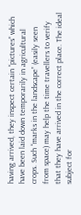having arrived, they inspect certain “pictures” which have been laid down temporarily in agricultural crops. Such “marks in the landscape” (easily seen from space) may help the time travellers to verify that they have arrived in the correct place. The ideal subject for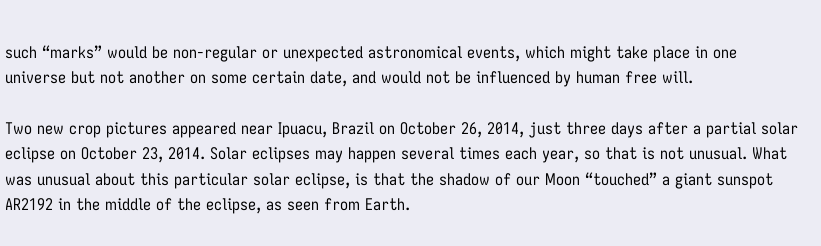such “marks” would be non-regular or unexpected astronomical events, which might take place in one universe but not another on some certain date, and would not be influenced by human free will.

Two new crop pictures appeared near Ipuacu, Brazil on October 26, 2014, just three days after a partial solar eclipse on October 23, 2014. Solar eclipses may happen several times each year, so that is not unusual. What was unusual about this particular solar eclipse, is that the shadow of our Moon “touched” a giant sunspot AR2192 in the middle of the eclipse, as seen from Earth.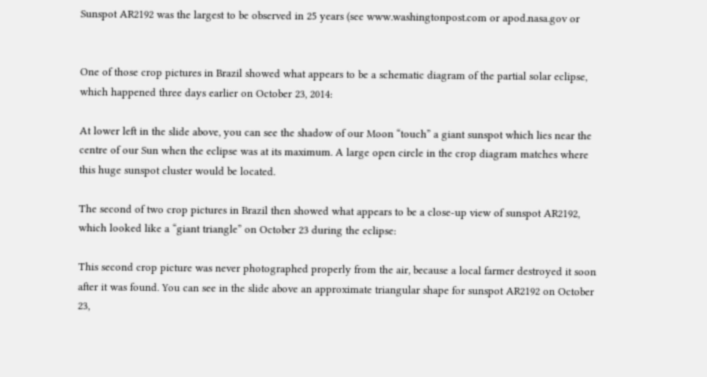Sunspot AR2192 was the largest to be observed in 25 years (see www.washingtonpost.com or apod.nasa.gov or


One of those crop pictures in Brazil showed what appears to be a schematic diagram of the partial solar eclipse, which happened three days earlier on October 23, 2014:

At lower left in the slide above, you can see the shadow of our Moon “touch” a giant sunspot which lies near the centre of our Sun when the eclipse was at its maximum. A large open circle in the crop diagram matches where this huge sunspot cluster would be located.

The second of two crop pictures in Brazil then showed what appears to be a close-up view of sunspot AR2192, which looked like a “giant triangle” on October 23 during the eclipse:

This second crop picture was never photographed properly from the air, because a local farmer destroyed it soon after it was found. You can see in the slide above an approximate triangular shape for sunspot AR2192 on October 23,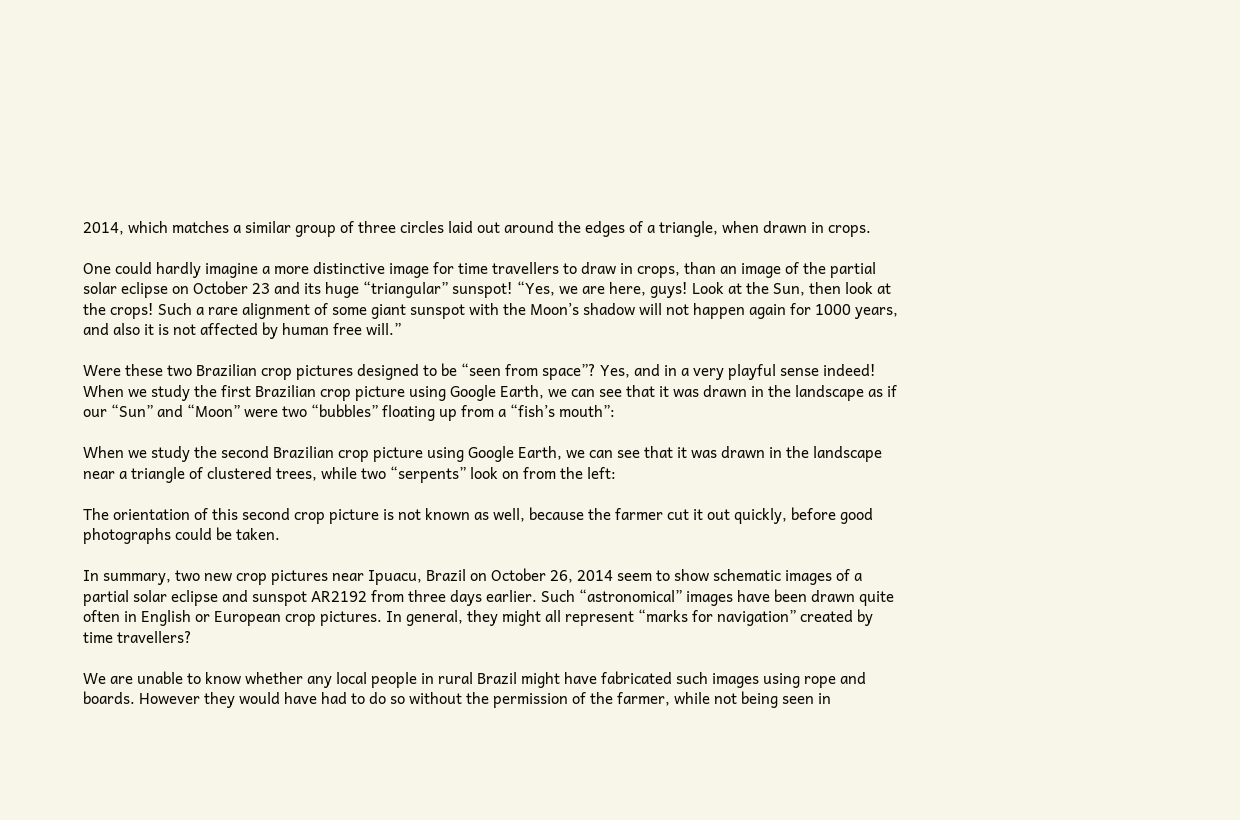2014, which matches a similar group of three circles laid out around the edges of a triangle, when drawn in crops.

One could hardly imagine a more distinctive image for time travellers to draw in crops, than an image of the partial solar eclipse on October 23 and its huge “triangular” sunspot! “Yes, we are here, guys! Look at the Sun, then look at the crops! Such a rare alignment of some giant sunspot with the Moon’s shadow will not happen again for 1000 years, and also it is not affected by human free will.”

Were these two Brazilian crop pictures designed to be “seen from space”? Yes, and in a very playful sense indeed! When we study the first Brazilian crop picture using Google Earth, we can see that it was drawn in the landscape as if our “Sun” and “Moon” were two “bubbles” floating up from a “fish’s mouth”:

When we study the second Brazilian crop picture using Google Earth, we can see that it was drawn in the landscape near a triangle of clustered trees, while two “serpents” look on from the left:

The orientation of this second crop picture is not known as well, because the farmer cut it out quickly, before good photographs could be taken.

In summary, two new crop pictures near Ipuacu, Brazil on October 26, 2014 seem to show schematic images of a partial solar eclipse and sunspot AR2192 from three days earlier. Such “astronomical” images have been drawn quite often in English or European crop pictures. In general, they might all represent “marks for navigation” created by time travellers?

We are unable to know whether any local people in rural Brazil might have fabricated such images using rope and boards. However they would have had to do so without the permission of the farmer, while not being seen in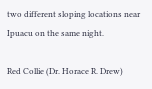two different sloping locations near Ipuacu on the same night.

Red Collie (Dr. Horace R. Drew)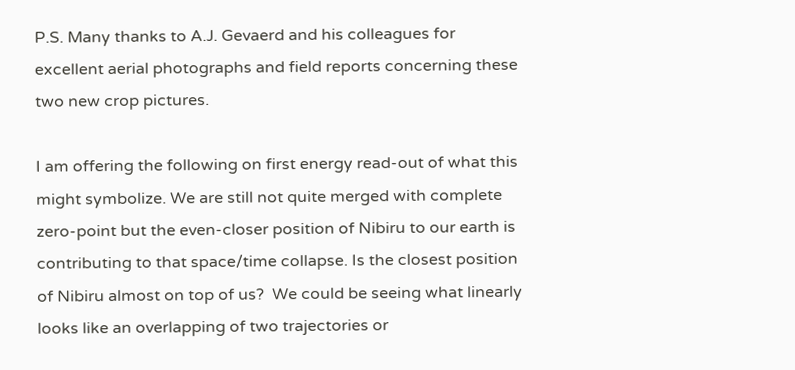P.S. Many thanks to A.J. Gevaerd and his colleagues for excellent aerial photographs and field reports concerning these two new crop pictures.

I am offering the following on first energy read-out of what this might symbolize. We are still not quite merged with complete zero-point but the even-closer position of Nibiru to our earth is contributing to that space/time collapse. Is the closest position of Nibiru almost on top of us?  We could be seeing what linearly looks like an overlapping of two trajectories or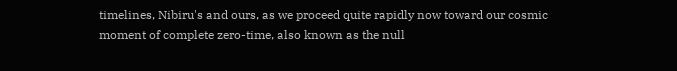timelines, Nibiru's and ours, as we proceed quite rapidly now toward our cosmic moment of complete zero-time, also known as the null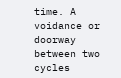time. A voidance or doorway between two cycles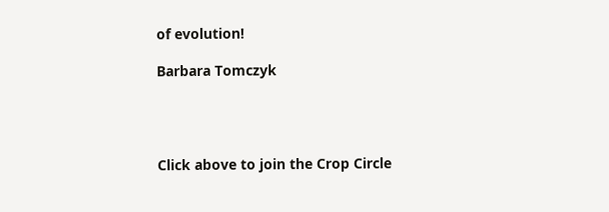of evolution!

Barbara Tomczyk




Click above to join the Crop Circle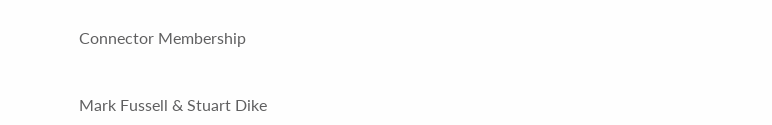Connector Membership


Mark Fussell & Stuart Dike